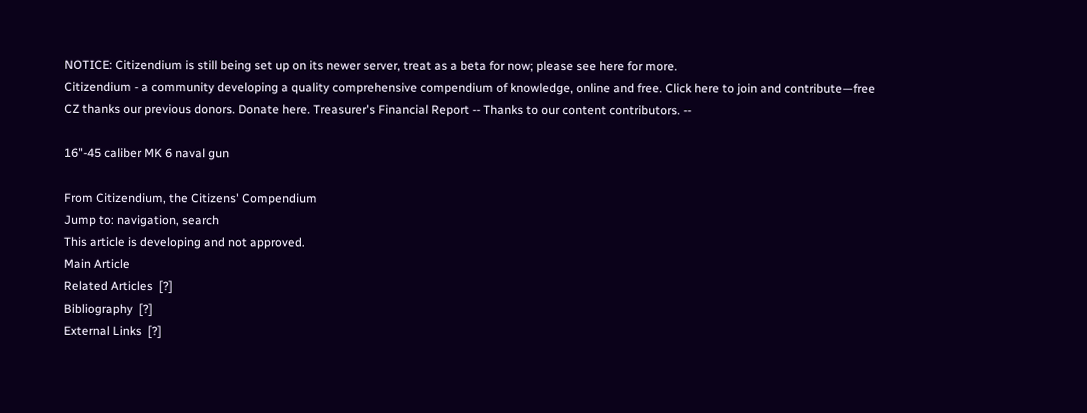NOTICE: Citizendium is still being set up on its newer server, treat as a beta for now; please see here for more.
Citizendium - a community developing a quality comprehensive compendium of knowledge, online and free. Click here to join and contribute—free
CZ thanks our previous donors. Donate here. Treasurer's Financial Report -- Thanks to our content contributors. --

16"-45 caliber MK 6 naval gun

From Citizendium, the Citizens' Compendium
Jump to: navigation, search
This article is developing and not approved.
Main Article
Related Articles  [?]
Bibliography  [?]
External Links  [?]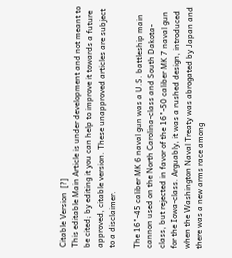Citable Version  [?]
This editable Main Article is under development and not meant to be cited; by editing it you can help to improve it towards a future approved, citable version. These unapproved articles are subject to a disclaimer.

The 16"-45 caliber MK 6 naval gun was a U.S. battleship main cannon used on the North Carolina-class and South Dakota-class, but rejected in favor of the 16"-50 caliber MK 7 naval gun for the Iowa-class. Arguably, it was a rushed design, introduced when the Washington Naval Treaty was abrogated by Japan and there was a new arms race among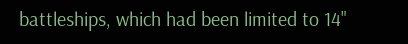battleships, which had been limited to 14"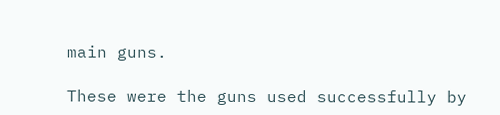main guns.

These were the guns used successfully by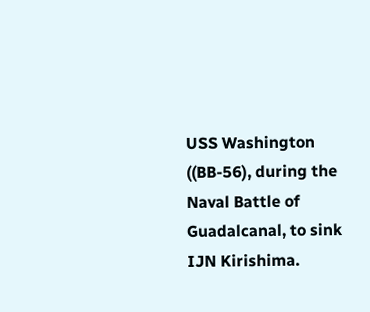USS Washington ((BB-56), during the Naval Battle of Guadalcanal, to sink IJN Kirishima.